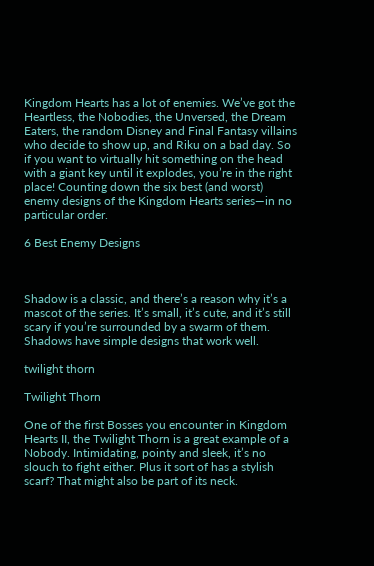Kingdom Hearts has a lot of enemies. We’ve got the Heartless, the Nobodies, the Unversed, the Dream Eaters, the random Disney and Final Fantasy villains who decide to show up, and Riku on a bad day. So if you want to virtually hit something on the head with a giant key until it explodes, you’re in the right place! Counting down the six best (and worst) enemy designs of the Kingdom Hearts series—in no particular order.

6 Best Enemy Designs



Shadow is a classic, and there’s a reason why it’s a mascot of the series. It’s small, it’s cute, and it’s still scary if you’re surrounded by a swarm of them. Shadows have simple designs that work well.

twilight thorn

Twilight Thorn

One of the first Bosses you encounter in Kingdom Hearts II, the Twilight Thorn is a great example of a Nobody. Intimidating, pointy and sleek, it’s no slouch to fight either. Plus it sort of has a stylish scarf? That might also be part of its neck.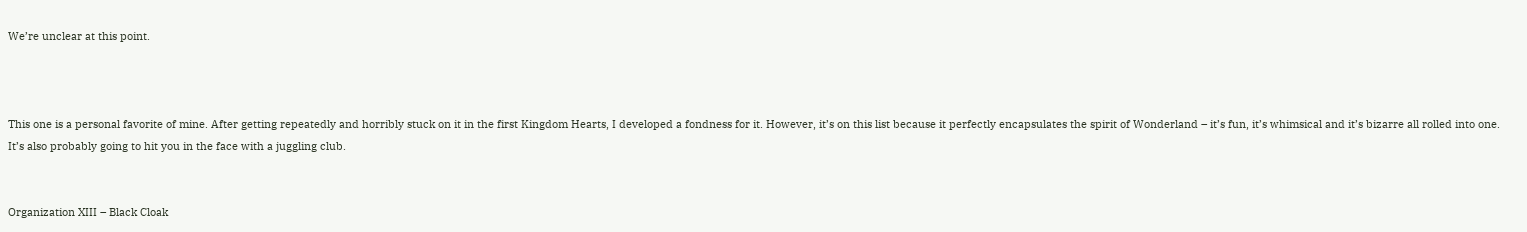We’re unclear at this point.



This one is a personal favorite of mine. After getting repeatedly and horribly stuck on it in the first Kingdom Hearts, I developed a fondness for it. However, it’s on this list because it perfectly encapsulates the spirit of Wonderland – it’s fun, it’s whimsical and it’s bizarre all rolled into one. It’s also probably going to hit you in the face with a juggling club.


Organization XIII – Black Cloak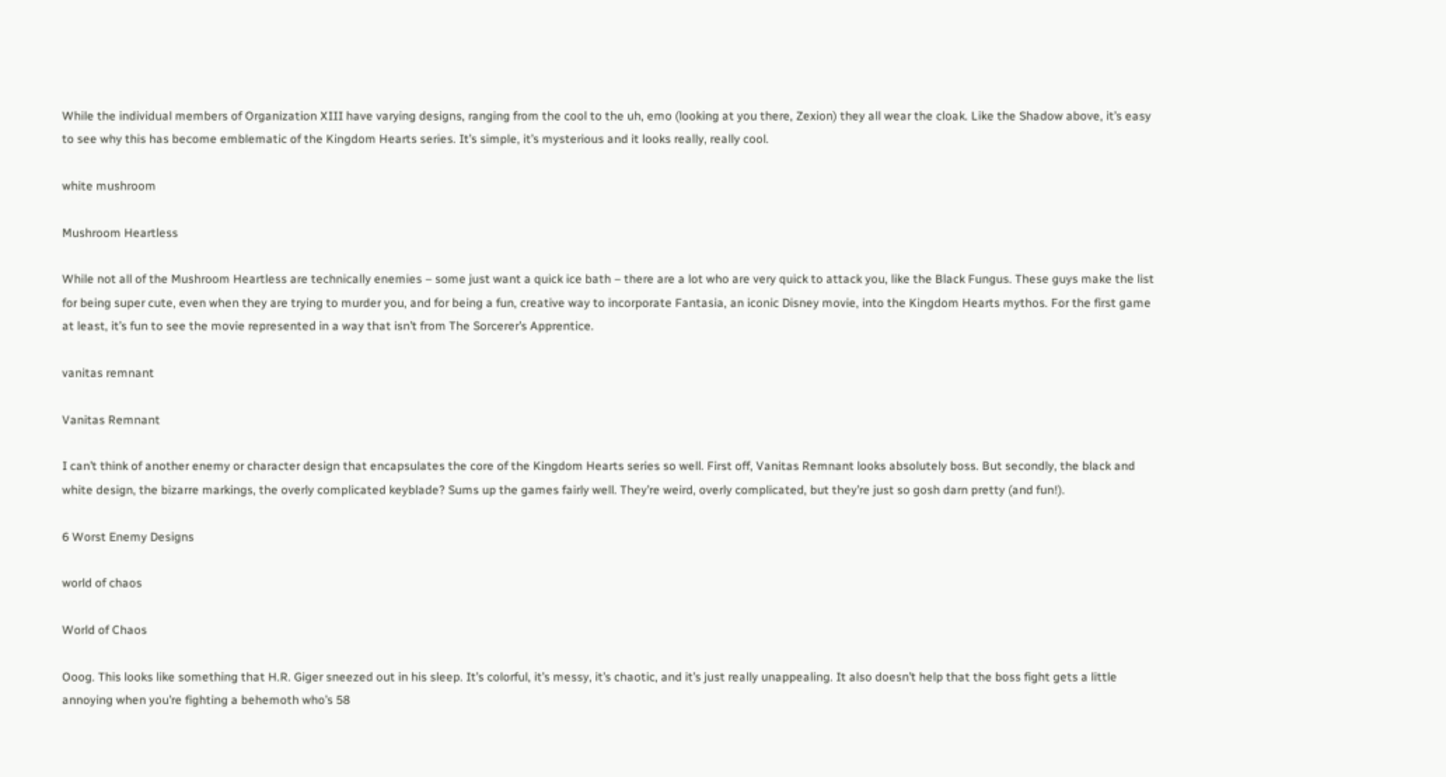While the individual members of Organization XIII have varying designs, ranging from the cool to the uh, emo (looking at you there, Zexion) they all wear the cloak. Like the Shadow above, it’s easy to see why this has become emblematic of the Kingdom Hearts series. It’s simple, it’s mysterious and it looks really, really cool.

white mushroom

Mushroom Heartless

While not all of the Mushroom Heartless are technically enemies – some just want a quick ice bath – there are a lot who are very quick to attack you, like the Black Fungus. These guys make the list for being super cute, even when they are trying to murder you, and for being a fun, creative way to incorporate Fantasia, an iconic Disney movie, into the Kingdom Hearts mythos. For the first game at least, it’s fun to see the movie represented in a way that isn’t from The Sorcerer’s Apprentice.

vanitas remnant

Vanitas Remnant

I can’t think of another enemy or character design that encapsulates the core of the Kingdom Hearts series so well. First off, Vanitas Remnant looks absolutely boss. But secondly, the black and white design, the bizarre markings, the overly complicated keyblade? Sums up the games fairly well. They’re weird, overly complicated, but they’re just so gosh darn pretty (and fun!).

6 Worst Enemy Designs

world of chaos

World of Chaos

Ooog. This looks like something that H.R. Giger sneezed out in his sleep. It’s colorful, it’s messy, it’s chaotic, and it’s just really unappealing. It also doesn’t help that the boss fight gets a little annoying when you’re fighting a behemoth who’s 58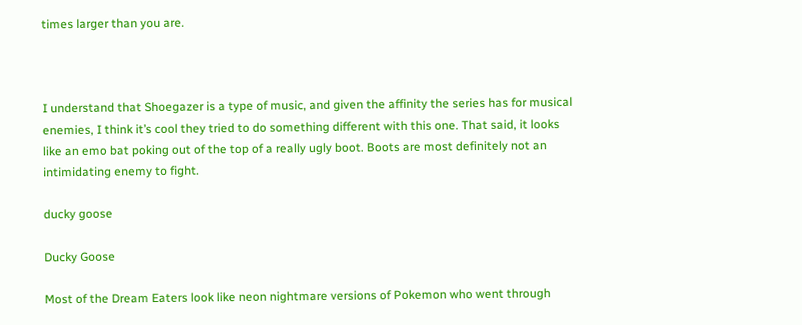times larger than you are.



I understand that Shoegazer is a type of music, and given the affinity the series has for musical enemies, I think it’s cool they tried to do something different with this one. That said, it looks like an emo bat poking out of the top of a really ugly boot. Boots are most definitely not an intimidating enemy to fight.

ducky goose

Ducky Goose

Most of the Dream Eaters look like neon nightmare versions of Pokemon who went through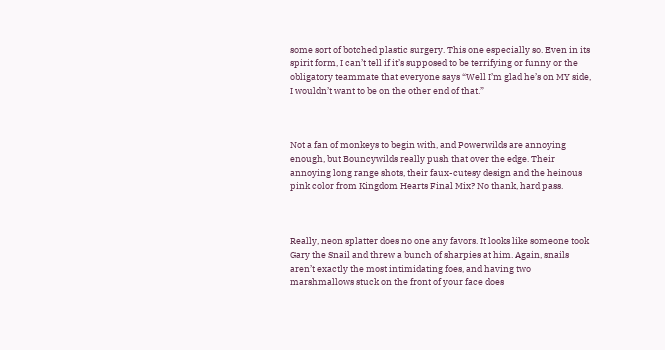some sort of botched plastic surgery. This one especially so. Even in its spirit form, I can’t tell if it’s supposed to be terrifying or funny or the obligatory teammate that everyone says “Well I’m glad he’s on MY side, I wouldn’t want to be on the other end of that.”



Not a fan of monkeys to begin with, and Powerwilds are annoying enough, but Bouncywilds really push that over the edge. Their annoying long range shots, their faux-cutesy design and the heinous pink color from Kingdom Hearts Final Mix? No thank, hard pass.



Really, neon splatter does no one any favors. It looks like someone took Gary the Snail and threw a bunch of sharpies at him. Again, snails aren’t exactly the most intimidating foes, and having two marshmallows stuck on the front of your face does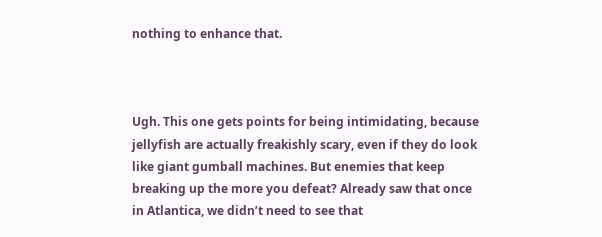nothing to enhance that.



Ugh. This one gets points for being intimidating, because jellyfish are actually freakishly scary, even if they do look like giant gumball machines. But enemies that keep breaking up the more you defeat? Already saw that once in Atlantica, we didn’t need to see that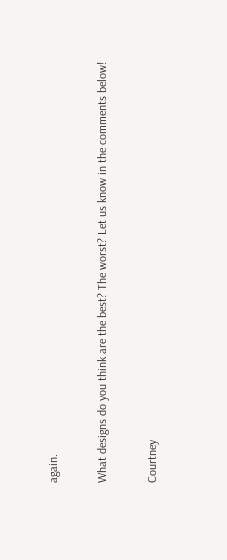again.

What designs do you think are the best? The worst? Let us know in the comments below!

Courtney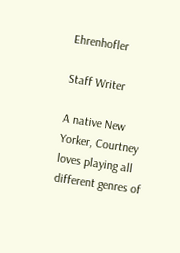Ehrenhofler

Staff Writer

A native New Yorker, Courtney loves playing all different genres of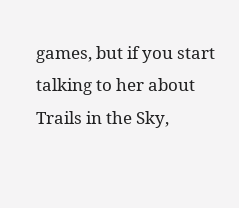games, but if you start talking to her about Trails in the Sky,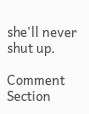she'll never shut up.

Comment Section